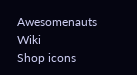Awesomenauts Wiki
Shop icons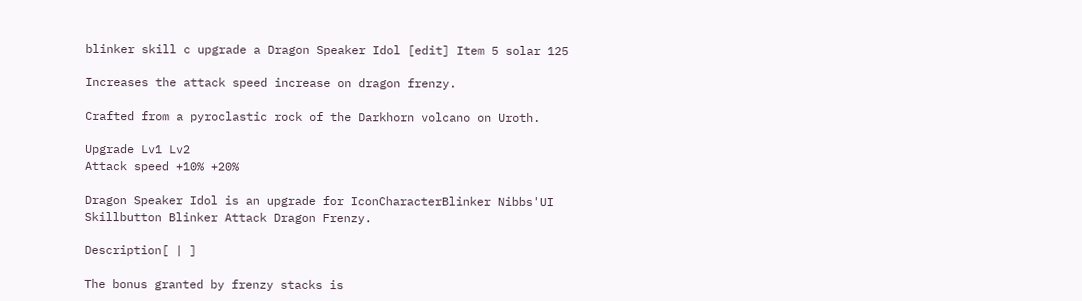blinker skill c upgrade a Dragon Speaker Idol [edit] Item 5 solar 125

Increases the attack speed increase on dragon frenzy.

Crafted from a pyroclastic rock of the Darkhorn volcano on Uroth.

Upgrade Lv1 Lv2
Attack speed +10% +20%

Dragon Speaker Idol is an upgrade for IconCharacterBlinker Nibbs'UI Skillbutton Blinker Attack Dragon Frenzy.

Description[ | ]

The bonus granted by frenzy stacks is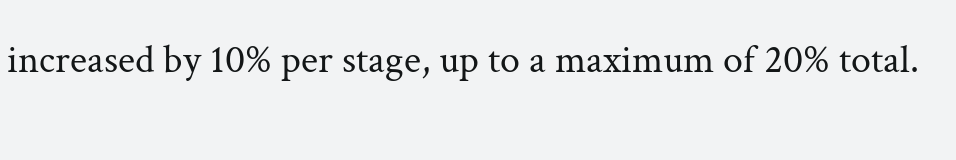increased by 10% per stage, up to a maximum of 20% total.